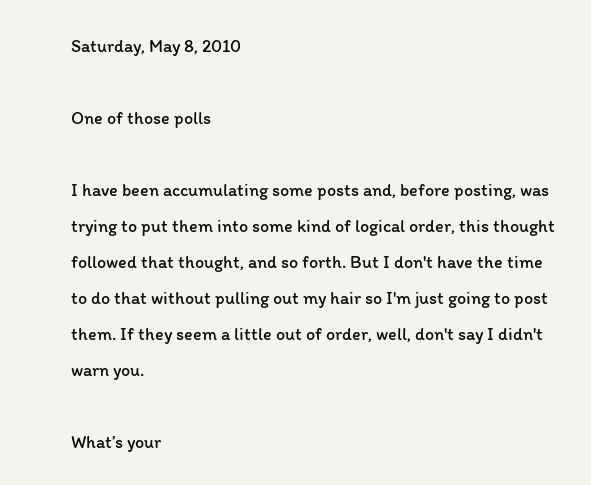Saturday, May 8, 2010

One of those polls

I have been accumulating some posts and, before posting, was trying to put them into some kind of logical order, this thought followed that thought, and so forth. But I don't have the time to do that without pulling out my hair so I'm just going to post them. If they seem a little out of order, well, don't say I didn't warn you.

What’s your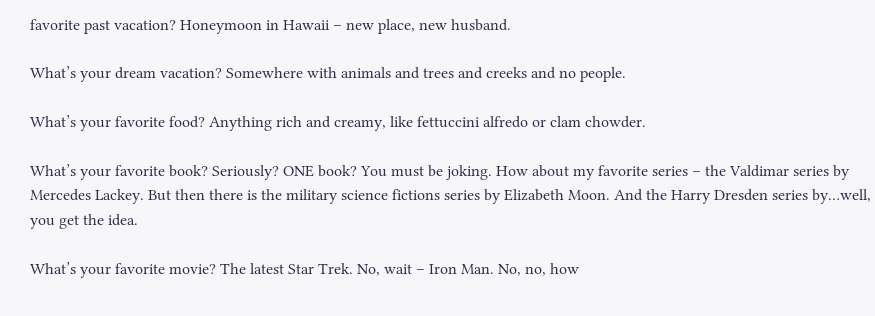favorite past vacation? Honeymoon in Hawaii – new place, new husband.

What’s your dream vacation? Somewhere with animals and trees and creeks and no people.

What’s your favorite food? Anything rich and creamy, like fettuccini alfredo or clam chowder.

What’s your favorite book? Seriously? ONE book? You must be joking. How about my favorite series – the Valdimar series by Mercedes Lackey. But then there is the military science fictions series by Elizabeth Moon. And the Harry Dresden series by…well, you get the idea.

What’s your favorite movie? The latest Star Trek. No, wait – Iron Man. No, no, how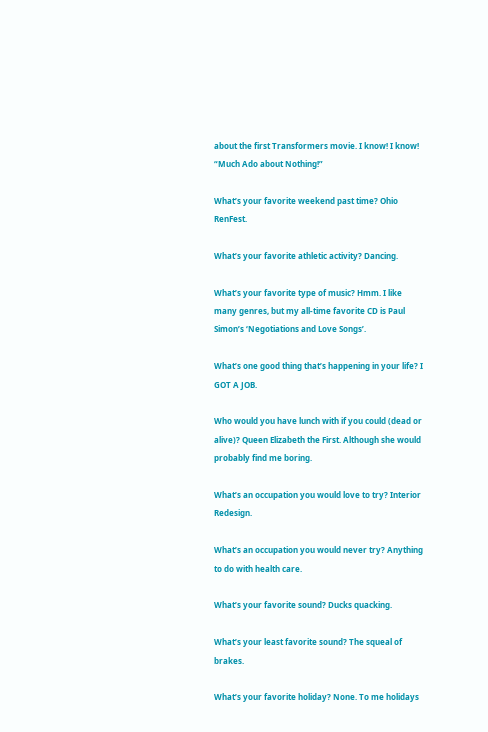about the first Transformers movie. I know! I know! “Much Ado about Nothing!”

What’s your favorite weekend past time? Ohio RenFest.

What’s your favorite athletic activity? Dancing.

What’s your favorite type of music? Hmm. I like many genres, but my all-time favorite CD is Paul Simon’s ‘Negotiations and Love Songs’.

What’s one good thing that’s happening in your life? I GOT A JOB.

Who would you have lunch with if you could (dead or alive)? Queen Elizabeth the First. Although she would probably find me boring.

What’s an occupation you would love to try? Interior Redesign.

What’s an occupation you would never try? Anything to do with health care.

What’s your favorite sound? Ducks quacking.

What’s your least favorite sound? The squeal of brakes.

What’s your favorite holiday? None. To me holidays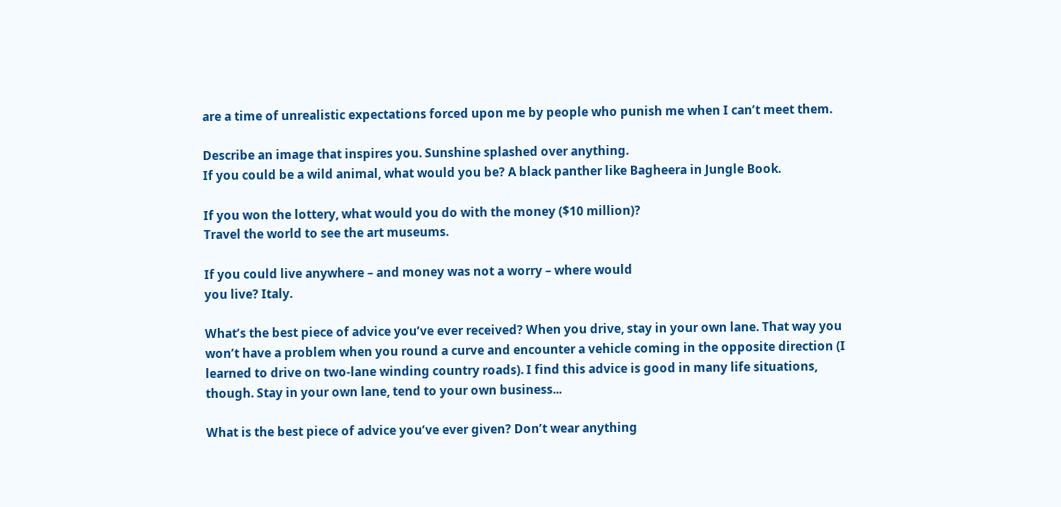are a time of unrealistic expectations forced upon me by people who punish me when I can’t meet them.

Describe an image that inspires you. Sunshine splashed over anything.
If you could be a wild animal, what would you be? A black panther like Bagheera in Jungle Book.

If you won the lottery, what would you do with the money ($10 million)?
Travel the world to see the art museums.

If you could live anywhere – and money was not a worry – where would
you live? Italy.

What’s the best piece of advice you’ve ever received? When you drive, stay in your own lane. That way you won’t have a problem when you round a curve and encounter a vehicle coming in the opposite direction (I learned to drive on two-lane winding country roads). I find this advice is good in many life situations, though. Stay in your own lane, tend to your own business...

What is the best piece of advice you’ve ever given? Don’t wear anything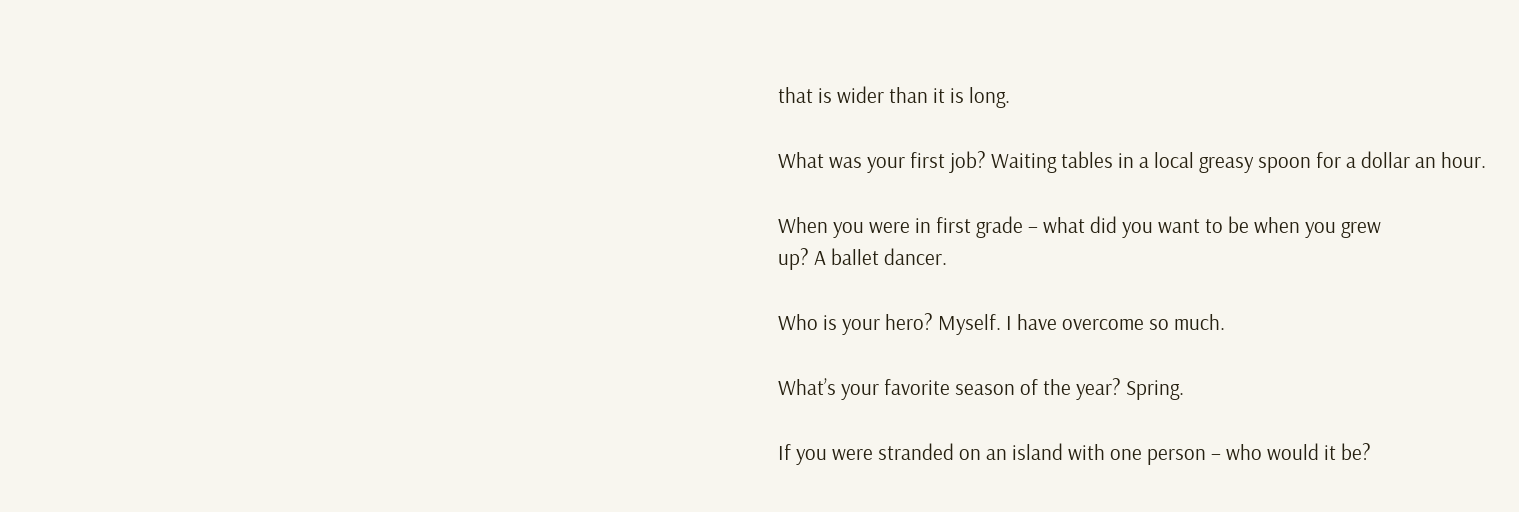that is wider than it is long.

What was your first job? Waiting tables in a local greasy spoon for a dollar an hour.

When you were in first grade – what did you want to be when you grew
up? A ballet dancer.

Who is your hero? Myself. I have overcome so much.

What’s your favorite season of the year? Spring.

If you were stranded on an island with one person – who would it be?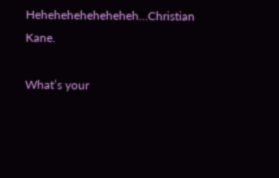Heheheheheheheheh…Christian Kane.

What’s your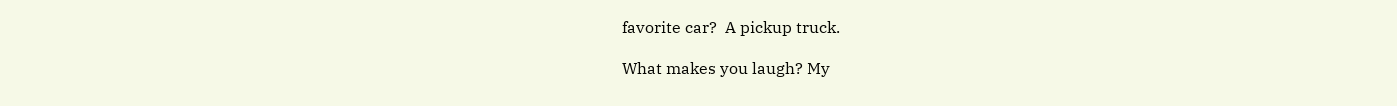favorite car?  A pickup truck.

What makes you laugh? My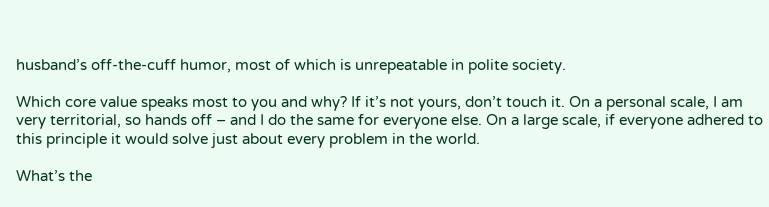husband’s off-the-cuff humor, most of which is unrepeatable in polite society.

Which core value speaks most to you and why? If it’s not yours, don’t touch it. On a personal scale, I am very territorial, so hands off – and I do the same for everyone else. On a large scale, if everyone adhered to this principle it would solve just about every problem in the world.

What’s the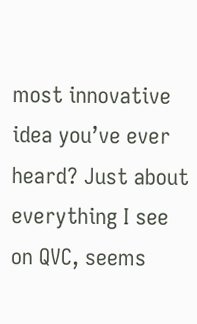most innovative idea you’ve ever heard? Just about everything I see on QVC, seems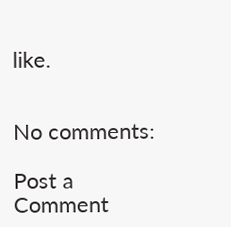like.


No comments:

Post a Comment